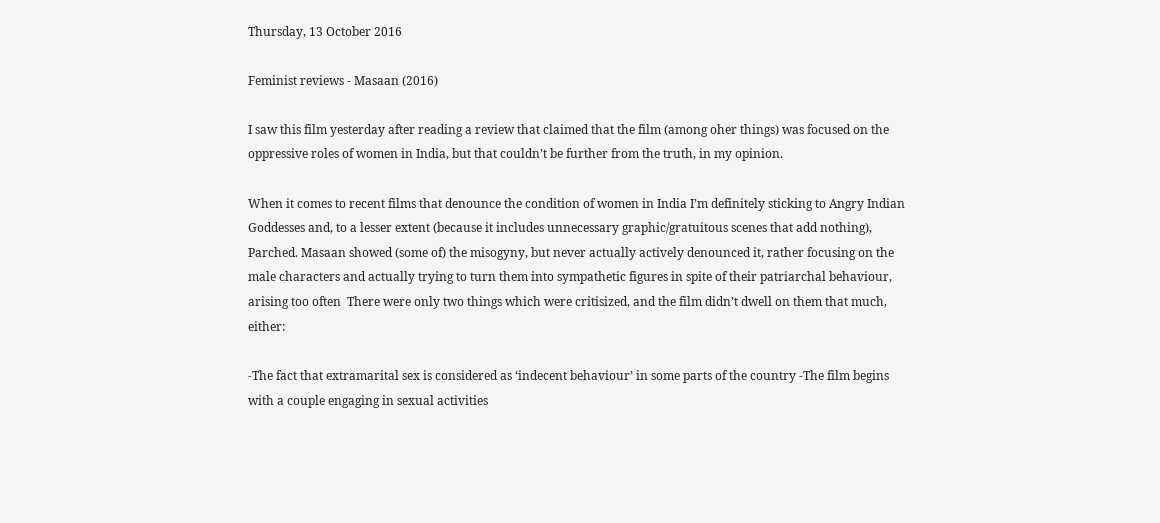Thursday, 13 October 2016

Feminist reviews - Masaan (2016)

I saw this film yesterday after reading a review that claimed that the film (among oher things) was focused on the oppressive roles of women in India, but that couldn’t be further from the truth, in my opinion.

When it comes to recent films that denounce the condition of women in India I’m definitely sticking to Angry Indian Goddesses and, to a lesser extent (because it includes unnecessary graphic/gratuitous scenes that add nothing), Parched. Masaan showed (some of) the misogyny, but never actually actively denounced it, rather focusing on the male characters and actually trying to turn them into sympathetic figures in spite of their patriarchal behaviour, arising too often  There were only two things which were critisized, and the film didn’t dwell on them that much, either:

-The fact that extramarital sex is considered as ‘indecent behaviour’ in some parts of the country -The film begins with a couple engaging in sexual activities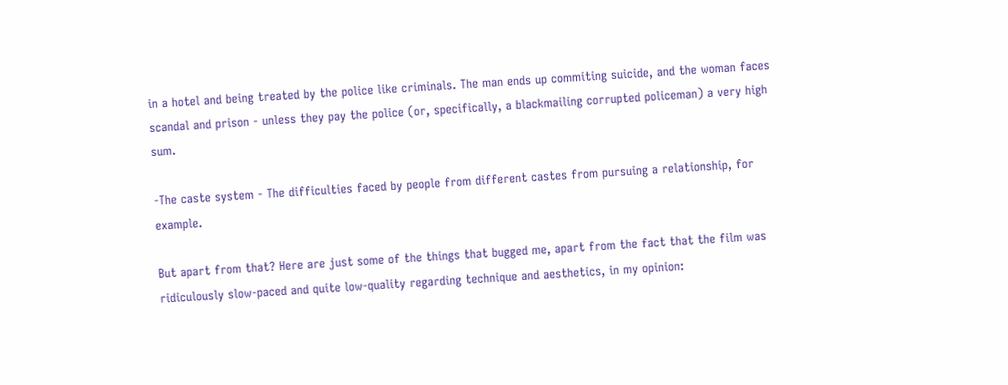in a hotel and being treated by the police like criminals. The man ends up commiting suicide, and the woman faces scandal and prison - unless they pay the police (or, specifically, a blackmailing corrupted policeman) a very high sum.

-The caste system - The difficulties faced by people from different castes from pursuing a relationship, for example.

But apart from that? Here are just some of the things that bugged me, apart from the fact that the film was ridiculously slow-paced and quite low-quality regarding technique and aesthetics, in my opinion: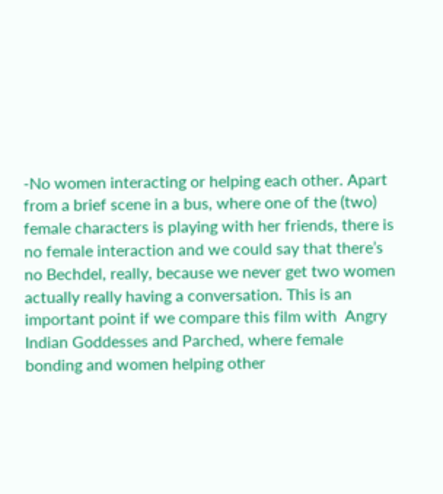-No women interacting or helping each other. Apart from a brief scene in a bus, where one of the (two) female characters is playing with her friends, there is no female interaction and we could say that there’s no Bechdel, really, because we never get two women actually really having a conversation. This is an important point if we compare this film with  Angry Indian Goddesses and Parched, where female bonding and women helping other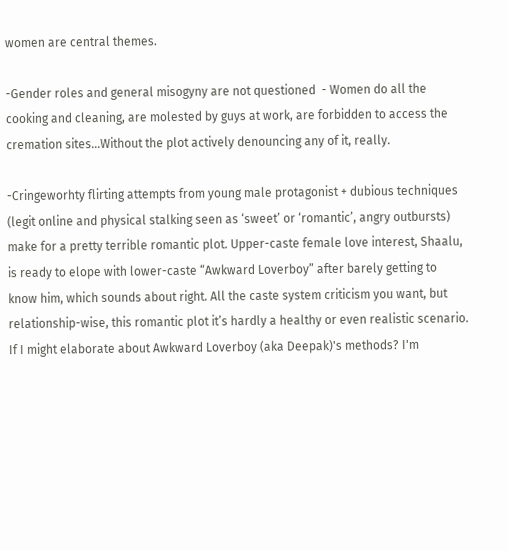women are central themes.

-Gender roles and general misogyny are not questioned  - Women do all the cooking and cleaning, are molested by guys at work, are forbidden to access the cremation sites...Without the plot actively denouncing any of it, really.

-Cringeworhty flirting attempts from young male protagonist + dubious techniques (legit online and physical stalking seen as ‘sweet’ or ‘romantic’, angry outbursts) make for a pretty terrible romantic plot. Upper-caste female love interest, Shaalu, is ready to elope with lower-caste “Awkward Loverboy” after barely getting to know him, which sounds about right. All the caste system criticism you want, but relationship-wise, this romantic plot it’s hardly a healthy or even realistic scenario.
If I might elaborate about Awkward Loverboy (aka Deepak)'s methods? I'm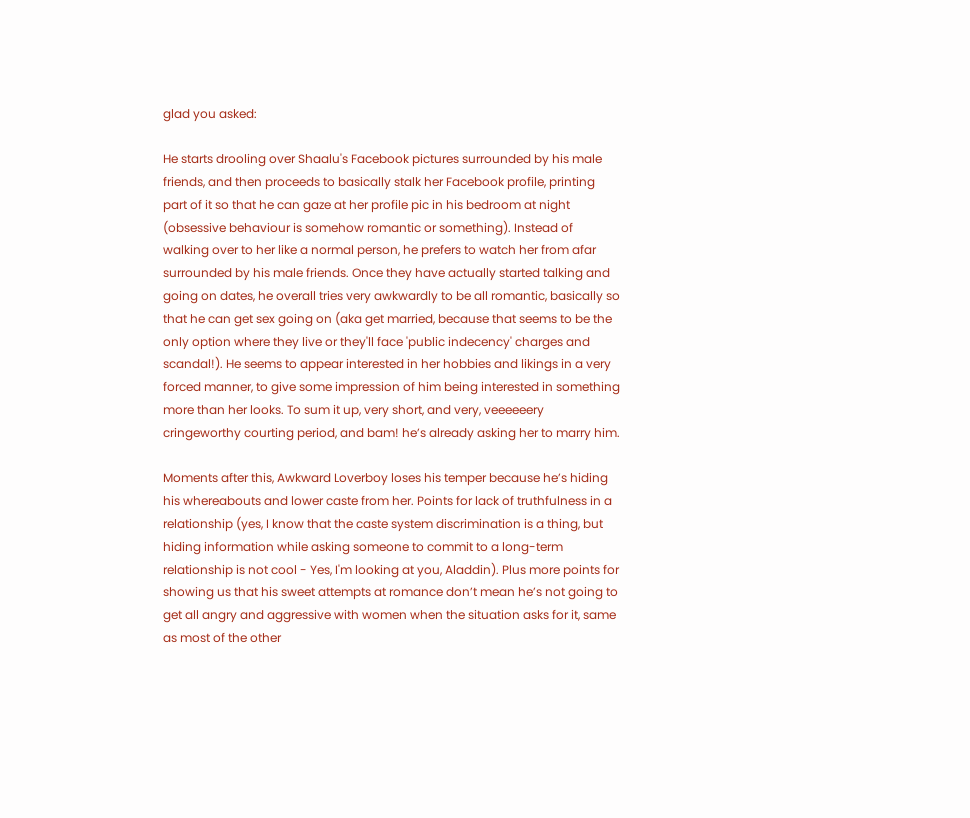glad you asked:

He starts drooling over Shaalu's Facebook pictures surrounded by his male friends, and then proceeds to basically stalk her Facebook profile, printing part of it so that he can gaze at her profile pic in his bedroom at night (obsessive behaviour is somehow romantic or something). Instead of walking over to her like a normal person, he prefers to watch her from afar surrounded by his male friends. Once they have actually started talking and going on dates, he overall tries very awkwardly to be all romantic, basically so that he can get sex going on (aka get married, because that seems to be the only option where they live or they'll face 'public indecency' charges and scandal!). He seems to appear interested in her hobbies and likings in a very forced manner, to give some impression of him being interested in something more than her looks. To sum it up, very short, and very, veeeeeery cringeworthy courting period, and bam! he’s already asking her to marry him.

Moments after this, Awkward Loverboy loses his temper because he’s hiding his whereabouts and lower caste from her. Points for lack of truthfulness in a relationship (yes, I know that the caste system discrimination is a thing, but hiding information while asking someone to commit to a long-term relationship is not cool - Yes, I'm looking at you, Aladdin). Plus more points for showing us that his sweet attempts at romance don’t mean he’s not going to get all angry and aggressive with women when the situation asks for it, same as most of the other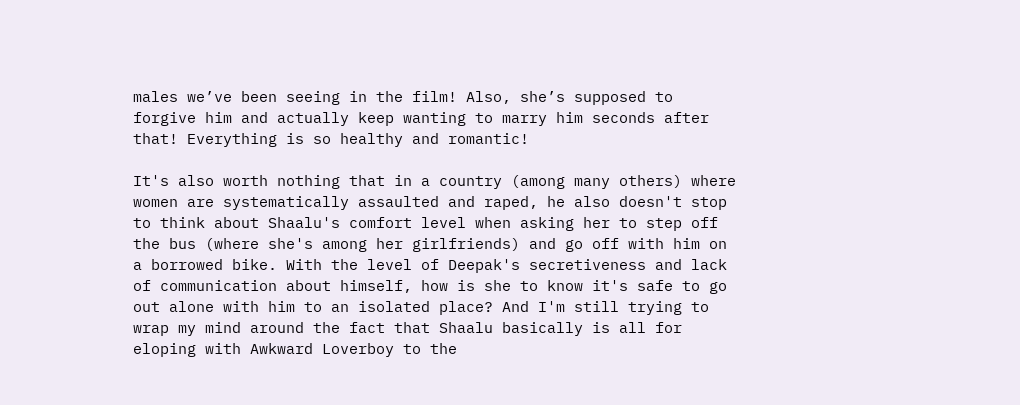males we’ve been seeing in the film! Also, she’s supposed to forgive him and actually keep wanting to marry him seconds after that! Everything is so healthy and romantic!

It's also worth nothing that in a country (among many others) where women are systematically assaulted and raped, he also doesn't stop to think about Shaalu's comfort level when asking her to step off the bus (where she's among her girlfriends) and go off with him on a borrowed bike. With the level of Deepak's secretiveness and lack of communication about himself, how is she to know it's safe to go out alone with him to an isolated place? And I'm still trying to wrap my mind around the fact that Shaalu basically is all for eloping with Awkward Loverboy to the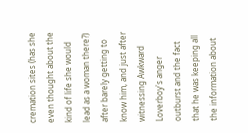cremation sites (has she even thought about the kind of life she would lead as a woman there?) after barely getting to know him, and just after witnessing Awkward Loverboy's anger outburst and the fact that he was keeping all the information about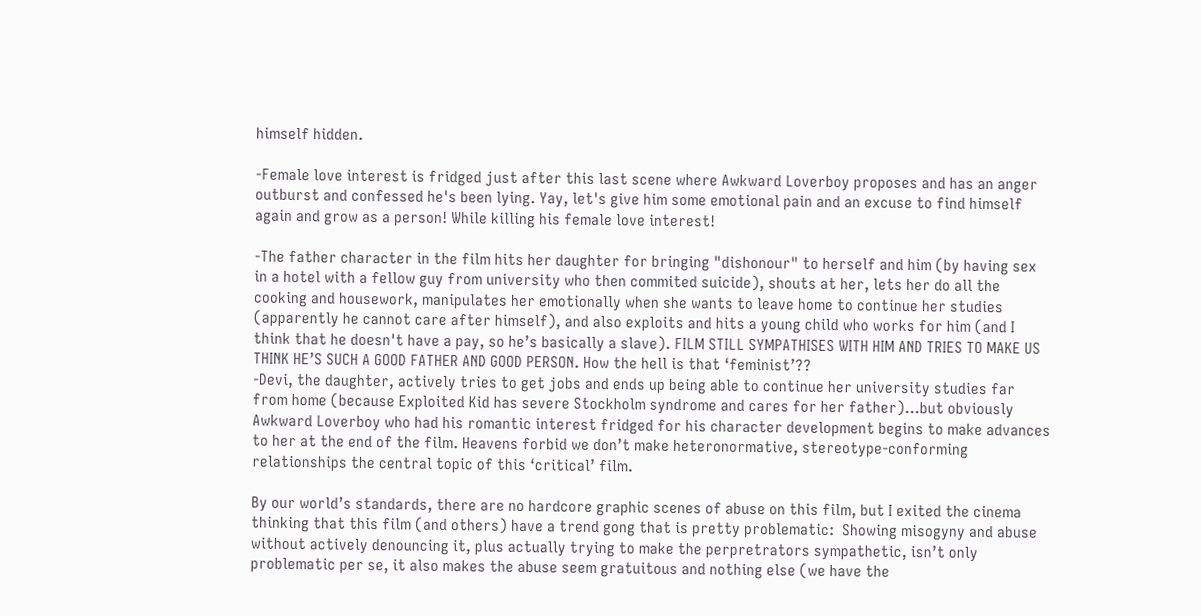himself hidden.

-Female love interest is fridged just after this last scene where Awkward Loverboy proposes and has an anger outburst and confessed he's been lying. Yay, let's give him some emotional pain and an excuse to find himself again and grow as a person! While killing his female love interest!

-The father character in the film hits her daughter for bringing "dishonour" to herself and him (by having sex in a hotel with a fellow guy from university who then commited suicide), shouts at her, lets her do all the cooking and housework, manipulates her emotionally when she wants to leave home to continue her studies (apparently he cannot care after himself), and also exploits and hits a young child who works for him (and I think that he doesn't have a pay, so he’s basically a slave). FILM STILL SYMPATHISES WITH HIM AND TRIES TO MAKE US THINK HE’S SUCH A GOOD FATHER AND GOOD PERSON. How the hell is that ‘feminist’??
-Devi, the daughter, actively tries to get jobs and ends up being able to continue her university studies far from home (because Exploited Kid has severe Stockholm syndrome and cares for her father)…but obviously Awkward Loverboy who had his romantic interest fridged for his character development begins to make advances to her at the end of the film. Heavens forbid we don’t make heteronormative, stereotype-conforming relationships the central topic of this ‘critical’ film.

By our world’s standards, there are no hardcore graphic scenes of abuse on this film, but I exited the cinema thinking that this film (and others) have a trend gong that is pretty problematic:  Showing misogyny and abuse without actively denouncing it, plus actually trying to make the perpretrators sympathetic, isn’t only problematic per se, it also makes the abuse seem gratuitous and nothing else (we have the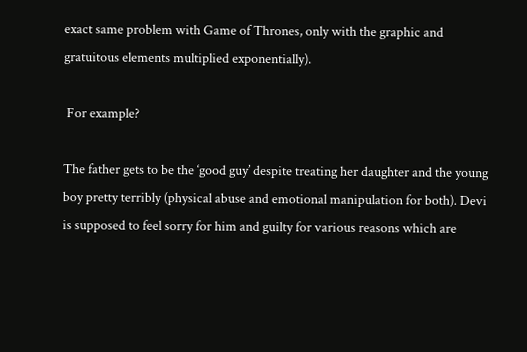exact same problem with Game of Thrones, only with the graphic and gratuitous elements multiplied exponentially).

 For example?

The father gets to be the ‘good guy’ despite treating her daughter and the young boy pretty terribly (physical abuse and emotional manipulation for both). Devi is supposed to feel sorry for him and guilty for various reasons which are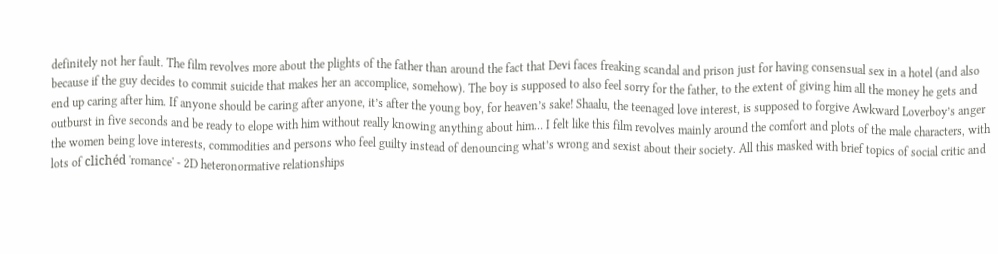definitely not her fault. The film revolves more about the plights of the father than around the fact that Devi faces freaking scandal and prison just for having consensual sex in a hotel (and also because if the guy decides to commit suicide that makes her an accomplice, somehow). The boy is supposed to also feel sorry for the father, to the extent of giving him all the money he gets and end up caring after him. If anyone should be caring after anyone, it’s after the young boy, for heaven’s sake! Shaalu, the teenaged love interest, is supposed to forgive Awkward Loverboy’s anger outburst in five seconds and be ready to elope with him without really knowing anything about him… I felt like this film revolves mainly around the comfort and plots of the male characters, with the women being love interests, commodities and persons who feel guilty instead of denouncing what’s wrong and sexist about their society. All this masked with brief topics of social critic and lots of clichéd 'romance' - 2D heteronormative relationships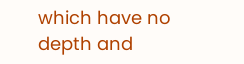which have no depth and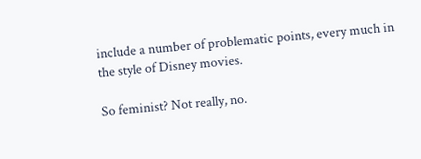include a number of problematic points, every much in the style of Disney movies.

So feminist? Not really, no.